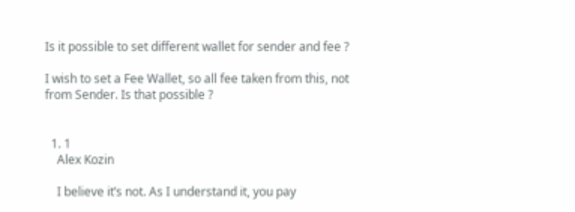Is it possible to set different wallet for sender and fee ?

I wish to set a Fee Wallet, so all fee taken from this, not from Sender. Is that possible ?


  1. 1
    Alex Kozin

    I believe it’s not. As I understand it, you pay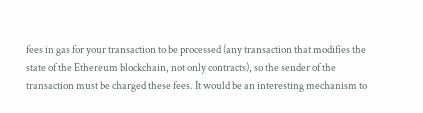fees in gas for your transaction to be processed (any transaction that modifies the state of the Ethereum blockchain, not only contracts), so the sender of the transaction must be charged these fees. It would be an interesting mechanism to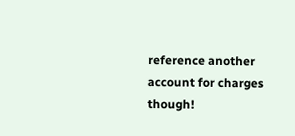reference another account for charges though!